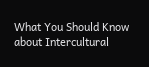What You Should Know about Intercultural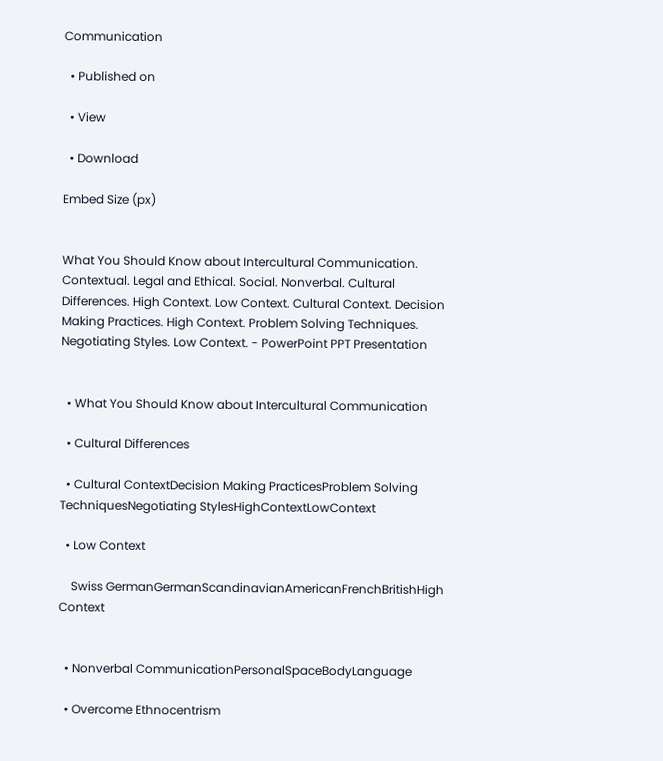Communication

  • Published on

  • View

  • Download

Embed Size (px)


What You Should Know about Intercultural Communication. Contextual. Legal and Ethical. Social. Nonverbal. Cultural Differences. High Context. Low Context. Cultural Context. Decision Making Practices. High Context. Problem Solving Techniques. Negotiating Styles. Low Context. - PowerPoint PPT Presentation


  • What You Should Know about Intercultural Communication

  • Cultural Differences

  • Cultural ContextDecision Making PracticesProblem Solving TechniquesNegotiating StylesHighContextLowContext

  • Low Context

    Swiss GermanGermanScandinavianAmericanFrenchBritishHigh Context


  • Nonverbal CommunicationPersonalSpaceBodyLanguage

  • Overcome Ethnocentrism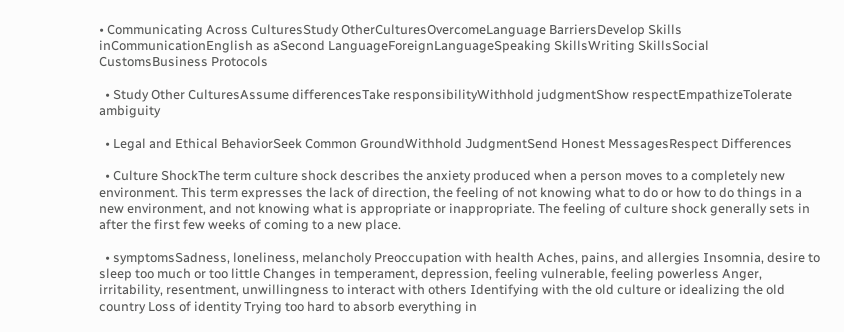• Communicating Across CulturesStudy OtherCulturesOvercomeLanguage BarriersDevelop Skills inCommunicationEnglish as aSecond LanguageForeignLanguageSpeaking SkillsWriting SkillsSocial CustomsBusiness Protocols

  • Study Other CulturesAssume differencesTake responsibilityWithhold judgmentShow respectEmpathizeTolerate ambiguity

  • Legal and Ethical BehaviorSeek Common GroundWithhold JudgmentSend Honest MessagesRespect Differences

  • Culture ShockThe term culture shock describes the anxiety produced when a person moves to a completely new environment. This term expresses the lack of direction, the feeling of not knowing what to do or how to do things in a new environment, and not knowing what is appropriate or inappropriate. The feeling of culture shock generally sets in after the first few weeks of coming to a new place.

  • symptomsSadness, loneliness, melancholy Preoccupation with health Aches, pains, and allergies Insomnia, desire to sleep too much or too little Changes in temperament, depression, feeling vulnerable, feeling powerless Anger, irritability, resentment, unwillingness to interact with others Identifying with the old culture or idealizing the old country Loss of identity Trying too hard to absorb everything in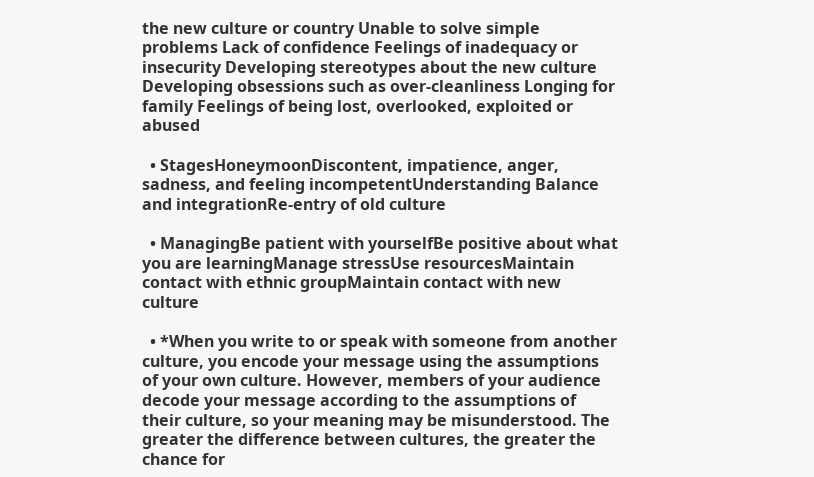the new culture or country Unable to solve simple problems Lack of confidence Feelings of inadequacy or insecurity Developing stereotypes about the new culture Developing obsessions such as over-cleanliness Longing for family Feelings of being lost, overlooked, exploited or abused

  • StagesHoneymoonDiscontent, impatience, anger, sadness, and feeling incompetentUnderstanding Balance and integrationRe-entry of old culture

  • ManagingBe patient with yourselfBe positive about what you are learningManage stressUse resourcesMaintain contact with ethnic groupMaintain contact with new culture

  • *When you write to or speak with someone from another culture, you encode your message using the assumptions of your own culture. However, members of your audience decode your message according to the assumptions of their culture, so your meaning may be misunderstood. The greater the difference between cultures, the greater the chance for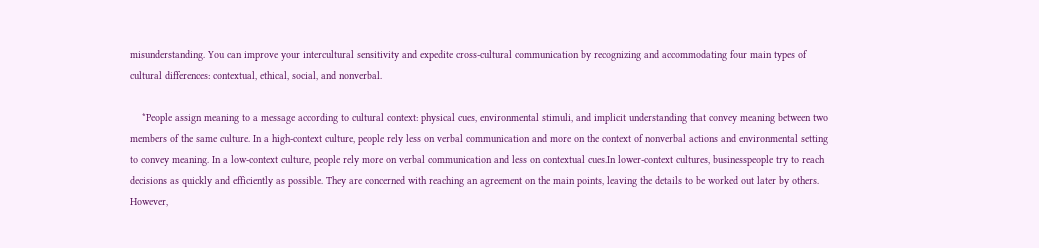misunderstanding. You can improve your intercultural sensitivity and expedite cross-cultural communication by recognizing and accommodating four main types of cultural differences: contextual, ethical, social, and nonverbal.

    *People assign meaning to a message according to cultural context: physical cues, environmental stimuli, and implicit understanding that convey meaning between two members of the same culture. In a high-context culture, people rely less on verbal communication and more on the context of nonverbal actions and environmental setting to convey meaning. In a low-context culture, people rely more on verbal communication and less on contextual cues.In lower-context cultures, businesspeople try to reach decisions as quickly and efficiently as possible. They are concerned with reaching an agreement on the main points, leaving the details to be worked out later by others. However,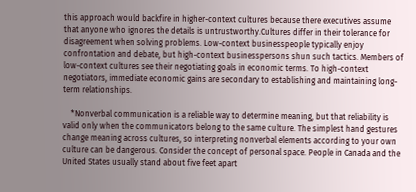this approach would backfire in higher-context cultures because there executives assume that anyone who ignores the details is untrustworthy.Cultures differ in their tolerance for disagreement when solving problems. Low-context businesspeople typically enjoy confrontation and debate, but high-context businesspersons shun such tactics. Members of low-context cultures see their negotiating goals in economic terms. To high-context negotiators, immediate economic gains are secondary to establishing and maintaining long-term relationships.

    *Nonverbal communication is a reliable way to determine meaning, but that reliability is valid only when the communicators belong to the same culture. The simplest hand gestures change meaning across cultures, so interpreting nonverbal elements according to your own culture can be dangerous. Consider the concept of personal space. People in Canada and the United States usually stand about five feet apart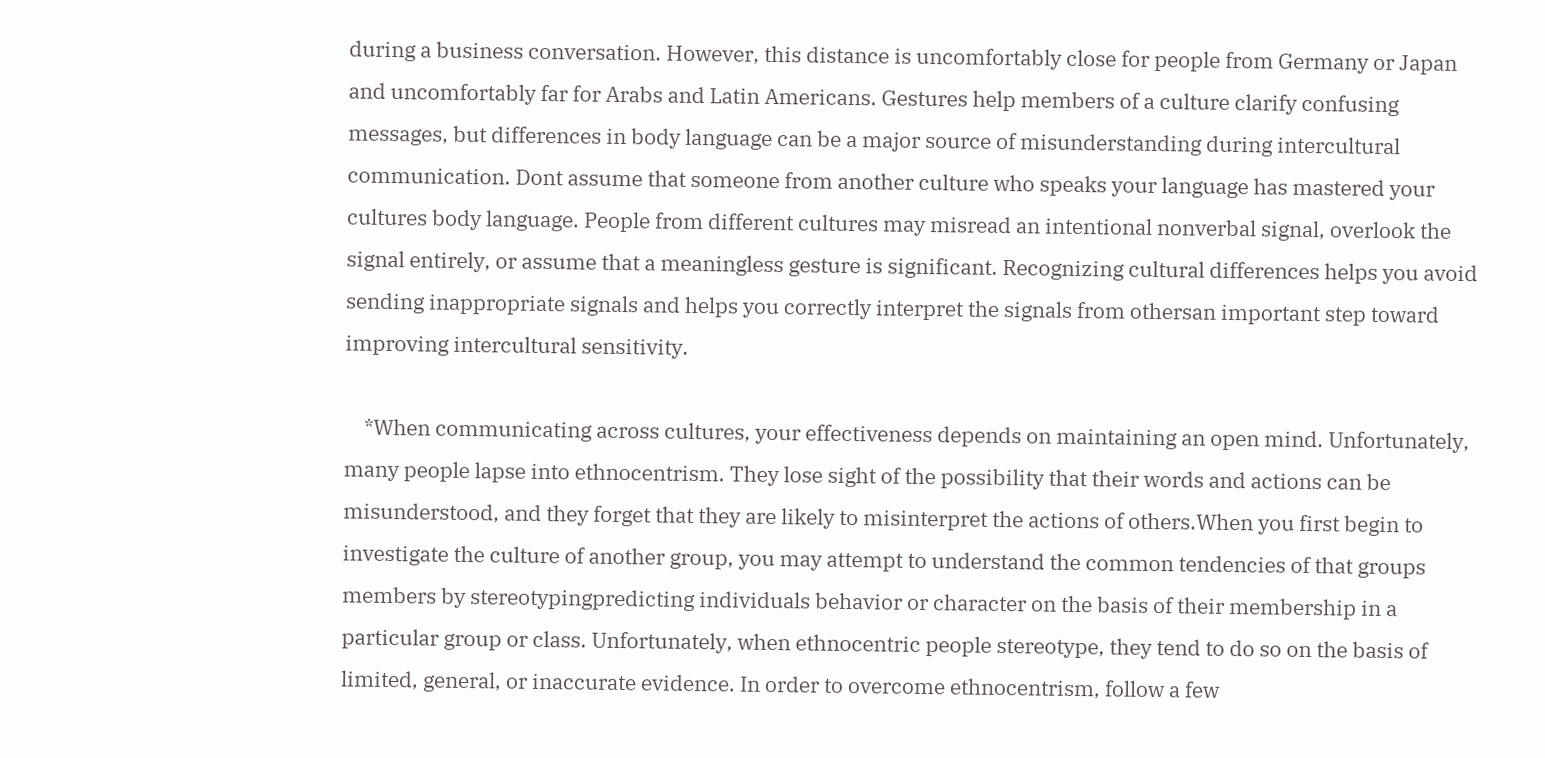during a business conversation. However, this distance is uncomfortably close for people from Germany or Japan and uncomfortably far for Arabs and Latin Americans. Gestures help members of a culture clarify confusing messages, but differences in body language can be a major source of misunderstanding during intercultural communication. Dont assume that someone from another culture who speaks your language has mastered your cultures body language. People from different cultures may misread an intentional nonverbal signal, overlook the signal entirely, or assume that a meaningless gesture is significant. Recognizing cultural differences helps you avoid sending inappropriate signals and helps you correctly interpret the signals from othersan important step toward improving intercultural sensitivity.

    *When communicating across cultures, your effectiveness depends on maintaining an open mind. Unfortunately, many people lapse into ethnocentrism. They lose sight of the possibility that their words and actions can be misunderstood, and they forget that they are likely to misinterpret the actions of others.When you first begin to investigate the culture of another group, you may attempt to understand the common tendencies of that groups members by stereotypingpredicting individuals behavior or character on the basis of their membership in a particular group or class. Unfortunately, when ethnocentric people stereotype, they tend to do so on the basis of limited, general, or inaccurate evidence. In order to overcome ethnocentrism, follow a few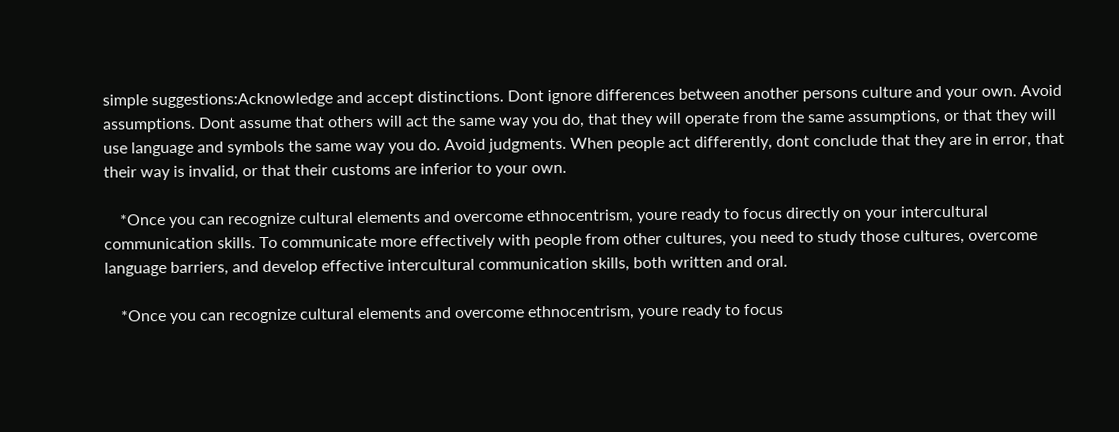simple suggestions:Acknowledge and accept distinctions. Dont ignore differences between another persons culture and your own. Avoid assumptions. Dont assume that others will act the same way you do, that they will operate from the same assumptions, or that they will use language and symbols the same way you do. Avoid judgments. When people act differently, dont conclude that they are in error, that their way is invalid, or that their customs are inferior to your own.

    *Once you can recognize cultural elements and overcome ethnocentrism, youre ready to focus directly on your intercultural communication skills. To communicate more effectively with people from other cultures, you need to study those cultures, overcome language barriers, and develop effective intercultural communication skills, both written and oral.

    *Once you can recognize cultural elements and overcome ethnocentrism, youre ready to focus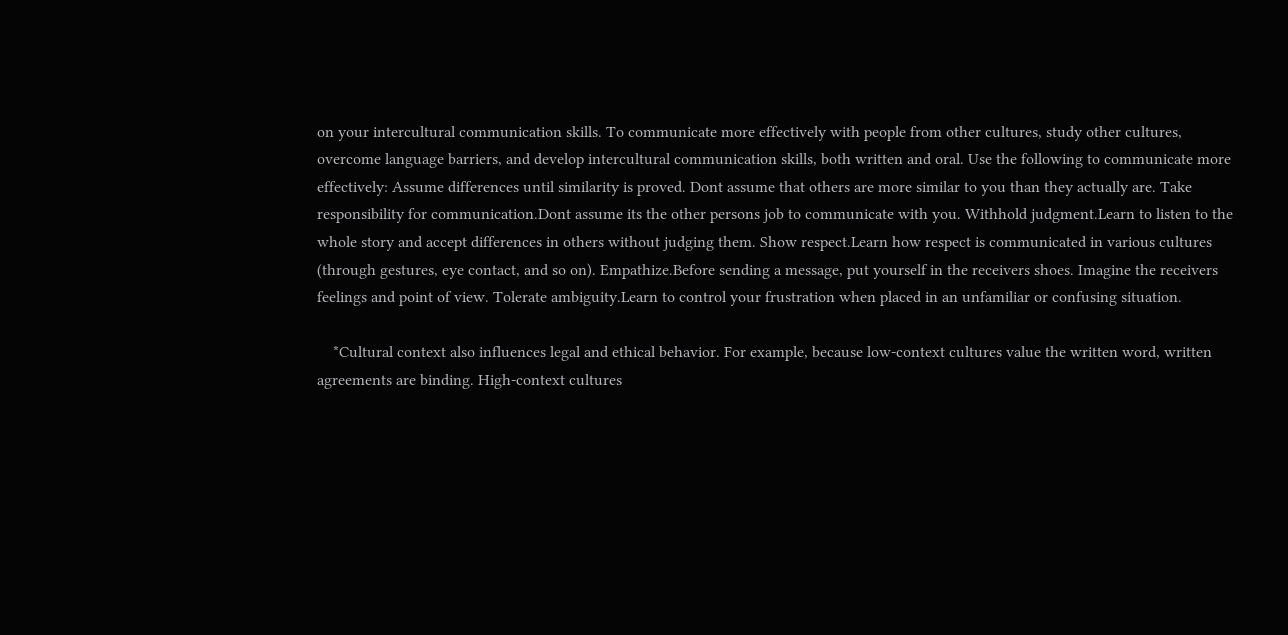on your intercultural communication skills. To communicate more effectively with people from other cultures, study other cultures, overcome language barriers, and develop intercultural communication skills, both written and oral. Use the following to communicate more effectively: Assume differences until similarity is proved. Dont assume that others are more similar to you than they actually are. Take responsibility for communication.Dont assume its the other persons job to communicate with you. Withhold judgment.Learn to listen to the whole story and accept differences in others without judging them. Show respect.Learn how respect is communicated in various cultures (through gestures, eye contact, and so on). Empathize.Before sending a message, put yourself in the receivers shoes. Imagine the receivers feelings and point of view. Tolerate ambiguity.Learn to control your frustration when placed in an unfamiliar or confusing situation.

    *Cultural context also influences legal and ethical behavior. For example, because low-context cultures value the written word, written agreements are binding. High-context cultures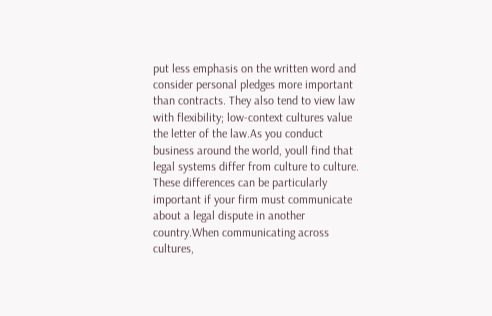put less emphasis on the written word and consider personal pledges more important than contracts. They also tend to view law with flexibility; low-context cultures value the letter of the law.As you conduct business around the world, youll find that legal systems differ from culture to culture. These differences can be particularly important if your firm must communicate about a legal dispute in another country.When communicating across cultures,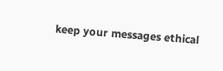keep your messages ethical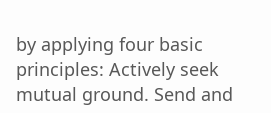by applying four basic principles: Actively seek mutual ground. Send and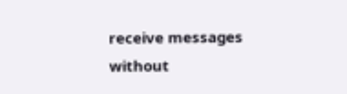receive messages without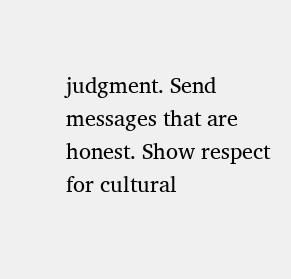judgment. Send messages that are honest. Show respect for cultural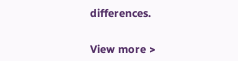differences.


View more >